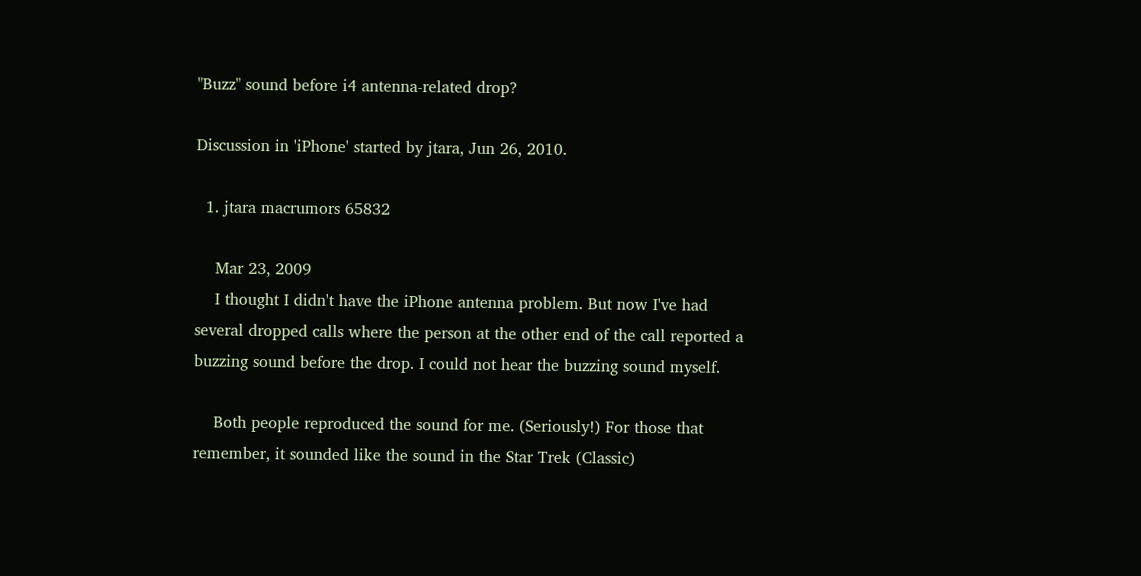"Buzz" sound before i4 antenna-related drop?

Discussion in 'iPhone' started by jtara, Jun 26, 2010.

  1. jtara macrumors 65832

    Mar 23, 2009
    I thought I didn't have the iPhone antenna problem. But now I've had several dropped calls where the person at the other end of the call reported a buzzing sound before the drop. I could not hear the buzzing sound myself.

    Both people reproduced the sound for me. (Seriously!) For those that remember, it sounded like the sound in the Star Trek (Classic)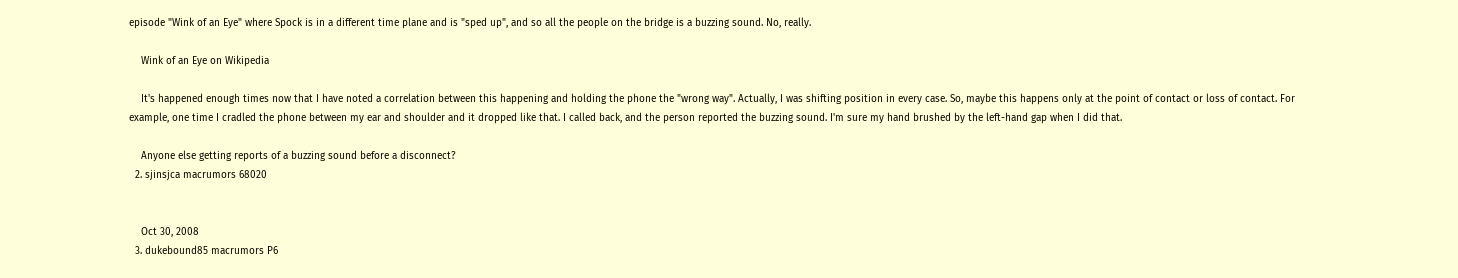episode "Wink of an Eye" where Spock is in a different time plane and is "sped up", and so all the people on the bridge is a buzzing sound. No, really.

    Wink of an Eye on Wikipedia

    It's happened enough times now that I have noted a correlation between this happening and holding the phone the "wrong way". Actually, I was shifting position in every case. So, maybe this happens only at the point of contact or loss of contact. For example, one time I cradled the phone between my ear and shoulder and it dropped like that. I called back, and the person reported the buzzing sound. I'm sure my hand brushed by the left-hand gap when I did that.

    Anyone else getting reports of a buzzing sound before a disconnect?
  2. sjinsjca macrumors 68020


    Oct 30, 2008
  3. dukebound85 macrumors P6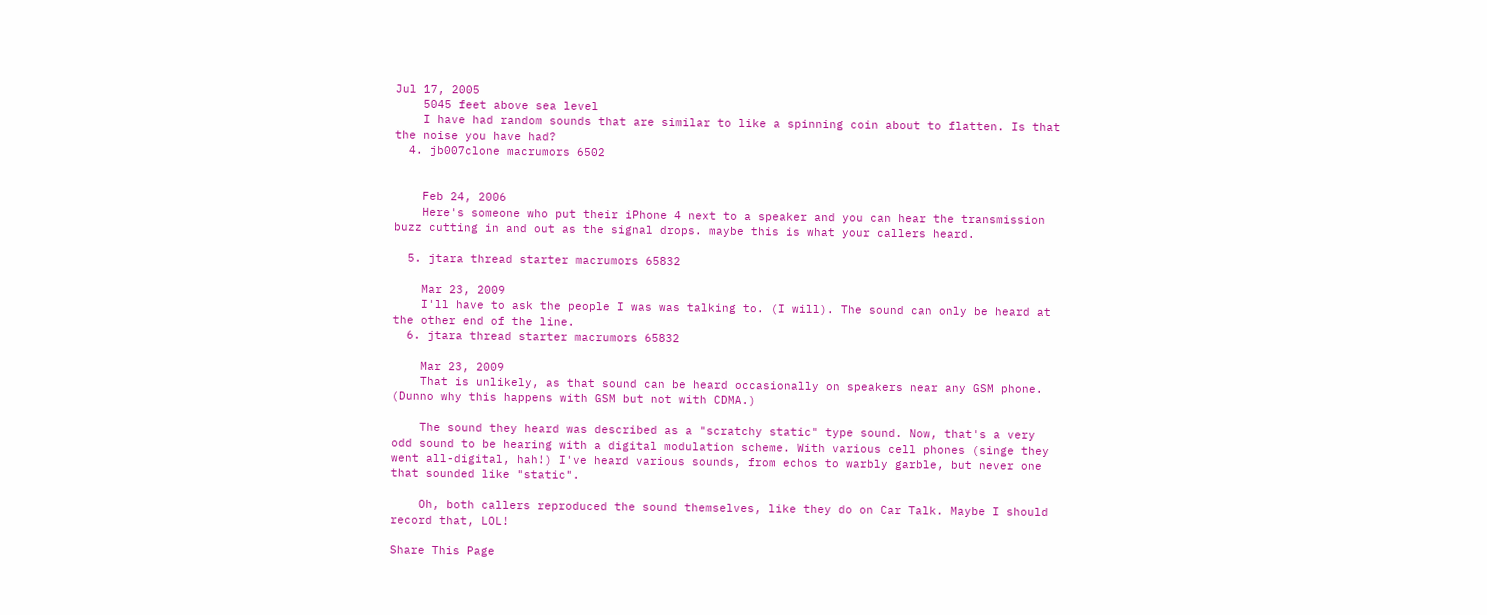Jul 17, 2005
    5045 feet above sea level
    I have had random sounds that are similar to like a spinning coin about to flatten. Is that the noise you have had?
  4. jb007clone macrumors 6502


    Feb 24, 2006
    Here's someone who put their iPhone 4 next to a speaker and you can hear the transmission buzz cutting in and out as the signal drops. maybe this is what your callers heard.

  5. jtara thread starter macrumors 65832

    Mar 23, 2009
    I'll have to ask the people I was was talking to. (I will). The sound can only be heard at the other end of the line.
  6. jtara thread starter macrumors 65832

    Mar 23, 2009
    That is unlikely, as that sound can be heard occasionally on speakers near any GSM phone. (Dunno why this happens with GSM but not with CDMA.)

    The sound they heard was described as a "scratchy static" type sound. Now, that's a very odd sound to be hearing with a digital modulation scheme. With various cell phones (singe they went all-digital, hah!) I've heard various sounds, from echos to warbly garble, but never one that sounded like "static".

    Oh, both callers reproduced the sound themselves, like they do on Car Talk. Maybe I should record that, LOL!

Share This Page